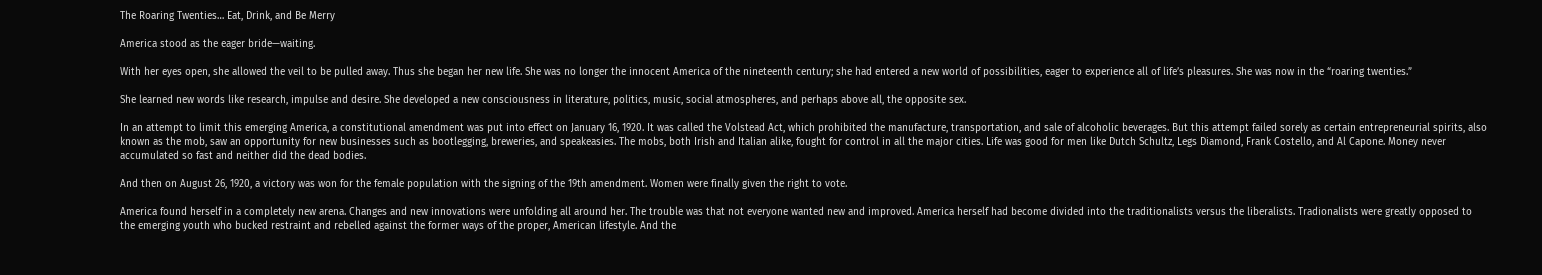The Roaring Twenties… Eat, Drink, and Be Merry

America stood as the eager bride—waiting.

With her eyes open, she allowed the veil to be pulled away. Thus she began her new life. She was no longer the innocent America of the nineteenth century; she had entered a new world of possibilities, eager to experience all of life’s pleasures. She was now in the “roaring twenties.”

She learned new words like research, impulse and desire. She developed a new consciousness in literature, politics, music, social atmospheres, and perhaps above all, the opposite sex.

In an attempt to limit this emerging America, a constitutional amendment was put into effect on January 16, 1920. It was called the Volstead Act, which prohibited the manufacture, transportation, and sale of alcoholic beverages. But this attempt failed sorely as certain entrepreneurial spirits, also known as the mob, saw an opportunity for new businesses such as bootlegging, breweries, and speakeasies. The mobs, both Irish and Italian alike, fought for control in all the major cities. Life was good for men like Dutch Schultz, Legs Diamond, Frank Costello, and Al Capone. Money never accumulated so fast and neither did the dead bodies.

And then on August 26, 1920, a victory was won for the female population with the signing of the 19th amendment. Women were finally given the right to vote.

America found herself in a completely new arena. Changes and new innovations were unfolding all around her. The trouble was that not everyone wanted new and improved. America herself had become divided into the traditionalists versus the liberalists. Tradionalists were greatly opposed to the emerging youth who bucked restraint and rebelled against the former ways of the proper, American lifestyle. And the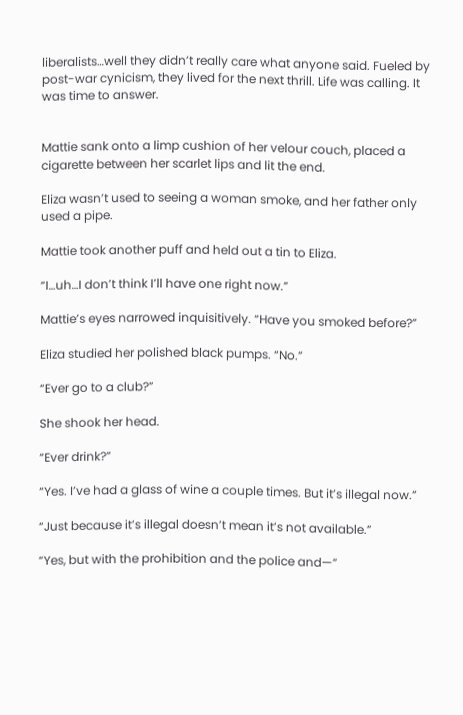liberalists…well they didn’t really care what anyone said. Fueled by post-war cynicism, they lived for the next thrill. Life was calling. It was time to answer.


Mattie sank onto a limp cushion of her velour couch, placed a cigarette between her scarlet lips and lit the end.

Eliza wasn’t used to seeing a woman smoke, and her father only used a pipe.

Mattie took another puff and held out a tin to Eliza.

“I…uh…I don’t think I’ll have one right now.”

Mattie’s eyes narrowed inquisitively. “Have you smoked before?”

Eliza studied her polished black pumps. “No.”

“Ever go to a club?”

She shook her head.

“Ever drink?”

“Yes. I’ve had a glass of wine a couple times. But it’s illegal now.”

“Just because it’s illegal doesn’t mean it’s not available.”

“Yes, but with the prohibition and the police and—”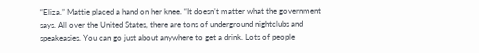“Eliza.” Mattie placed a hand on her knee. “It doesn’t matter what the government says. All over the United States, there are tons of underground nightclubs and speakeasies. You can go just about anywhere to get a drink. Lots of people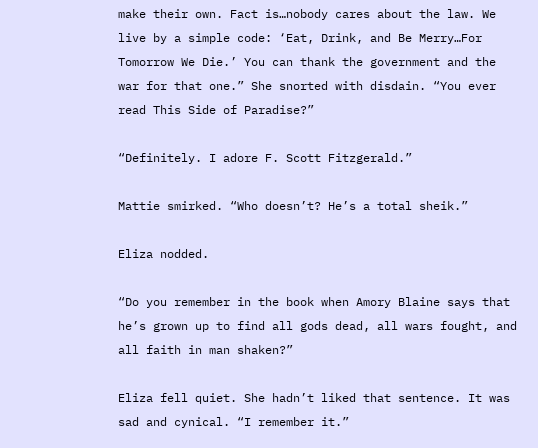make their own. Fact is…nobody cares about the law. We live by a simple code: ‘Eat, Drink, and Be Merry…For Tomorrow We Die.’ You can thank the government and the war for that one.” She snorted with disdain. “You ever read This Side of Paradise?”

“Definitely. I adore F. Scott Fitzgerald.”

Mattie smirked. “Who doesn’t? He’s a total sheik.”

Eliza nodded.

“Do you remember in the book when Amory Blaine says that he’s grown up to find all gods dead, all wars fought, and all faith in man shaken?”

Eliza fell quiet. She hadn’t liked that sentence. It was sad and cynical. “I remember it.”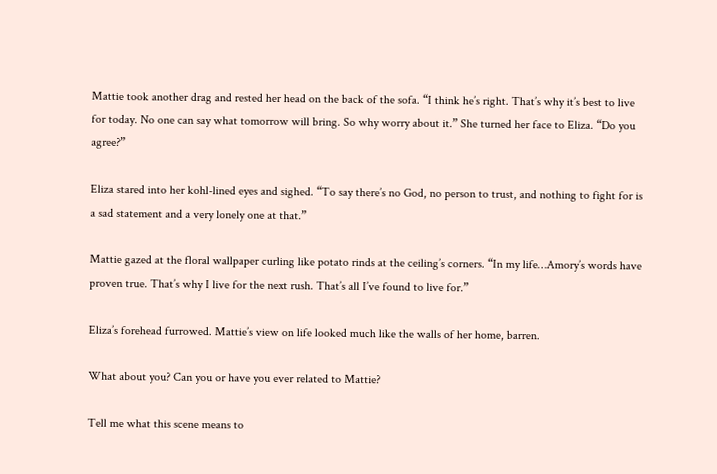Mattie took another drag and rested her head on the back of the sofa. “I think he’s right. That’s why it’s best to live for today. No one can say what tomorrow will bring. So why worry about it.” She turned her face to Eliza. “Do you agree?”

Eliza stared into her kohl-lined eyes and sighed. “To say there’s no God, no person to trust, and nothing to fight for is a sad statement and a very lonely one at that.”

Mattie gazed at the floral wallpaper curling like potato rinds at the ceiling’s corners. “In my life…Amory’s words have proven true. That’s why I live for the next rush. That’s all I’ve found to live for.”

Eliza’s forehead furrowed. Mattie’s view on life looked much like the walls of her home, barren.

What about you? Can you or have you ever related to Mattie?

Tell me what this scene means to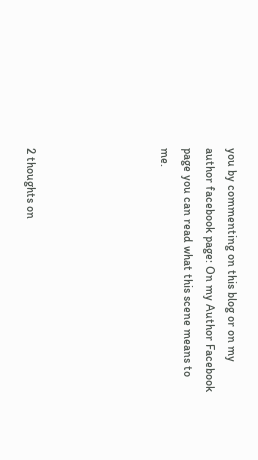you by commenting on this blog or on my author facebook page: On my Author Facebook page you can read what this scene means to me.





2 thoughts on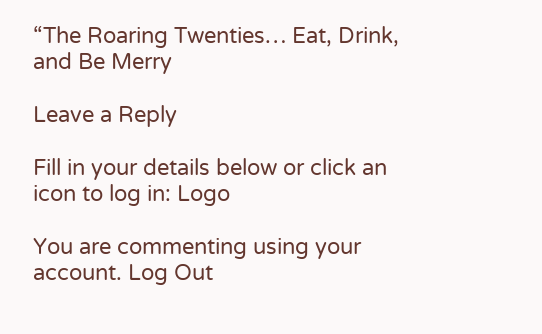“The Roaring Twenties… Eat, Drink, and Be Merry

Leave a Reply

Fill in your details below or click an icon to log in: Logo

You are commenting using your account. Log Out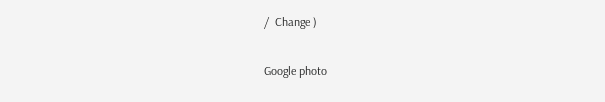/  Change )

Google photo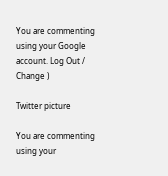You are commenting using your Google account. Log Out /  Change )

Twitter picture

You are commenting using your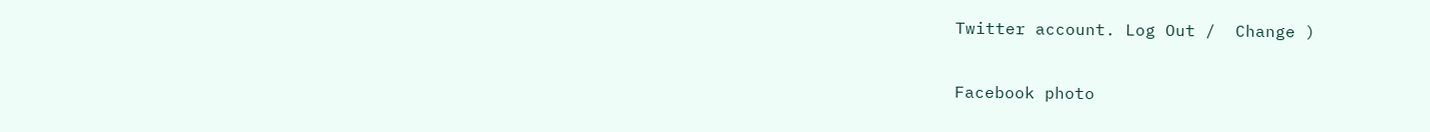Twitter account. Log Out /  Change )

Facebook photo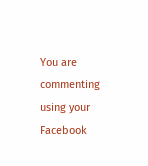You are commenting using your Facebook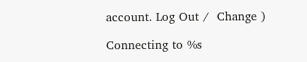account. Log Out /  Change )

Connecting to %s